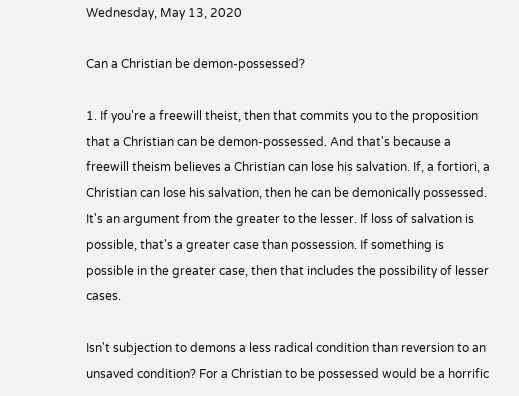Wednesday, May 13, 2020

Can a Christian be demon-possessed?

1. If you're a freewill theist, then that commits you to the proposition that a Christian can be demon-possessed. And that's because a freewill theism believes a Christian can lose his salvation. If, a fortiori, a Christian can lose his salvation, then he can be demonically possessed. It's an argument from the greater to the lesser. If loss of salvation is possible, that's a greater case than possession. If something is possible in the greater case, then that includes the possibility of lesser cases.

Isn't subjection to demons a less radical condition than reversion to an unsaved condition? For a Christian to be possessed would be a horrific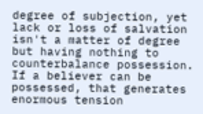degree of subjection, yet lack or loss of salvation isn't a matter of degree but having nothing to counterbalance possession. If a believer can be possessed, that generates enormous tension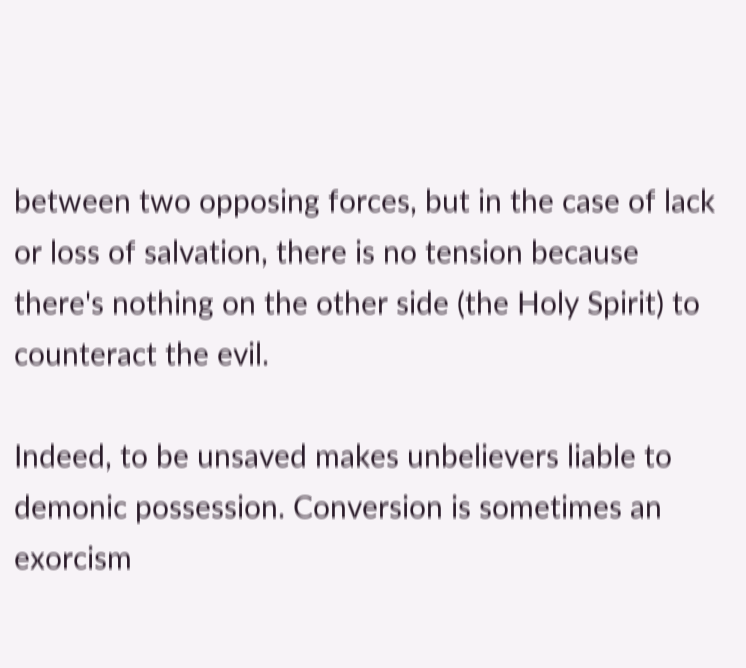between two opposing forces, but in the case of lack or loss of salvation, there is no tension because there's nothing on the other side (the Holy Spirit) to counteract the evil.

Indeed, to be unsaved makes unbelievers liable to demonic possession. Conversion is sometimes an exorcism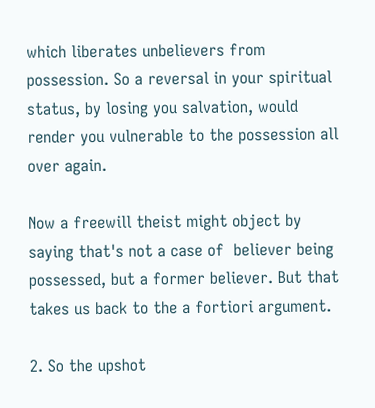which liberates unbelievers from possession. So a reversal in your spiritual status, by losing you salvation, would render you vulnerable to the possession all over again.

Now a freewill theist might object by saying that's not a case of  believer being possessed, but a former believer. But that takes us back to the a fortiori argument.

2. So the upshot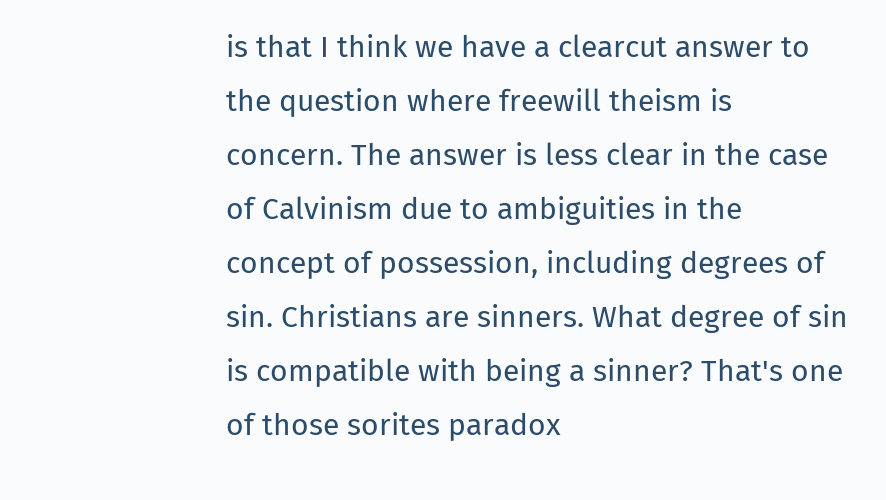is that I think we have a clearcut answer to the question where freewill theism is concern. The answer is less clear in the case of Calvinism due to ambiguities in the concept of possession, including degrees of sin. Christians are sinners. What degree of sin is compatible with being a sinner? That's one of those sorites paradox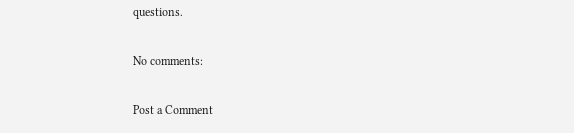questions.

No comments:

Post a Comment